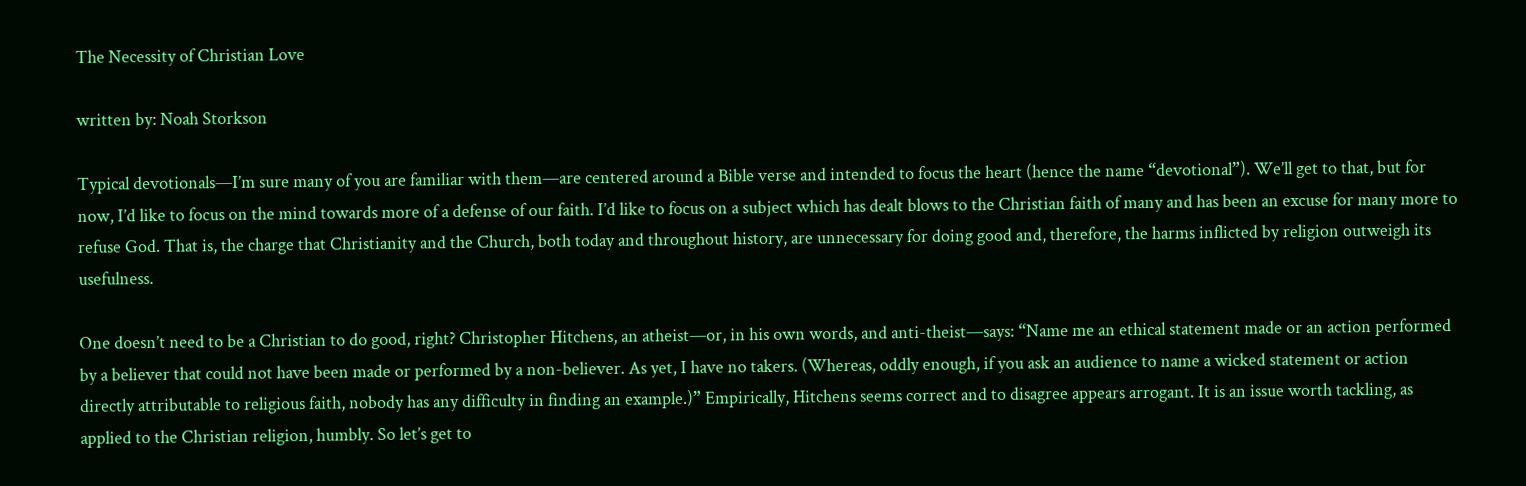The Necessity of Christian Love

written by: Noah Storkson

Typical devotionals—I’m sure many of you are familiar with them—are centered around a Bible verse and intended to focus the heart (hence the name “devotional”). We’ll get to that, but for now, I’d like to focus on the mind towards more of a defense of our faith. I’d like to focus on a subject which has dealt blows to the Christian faith of many and has been an excuse for many more to refuse God. That is, the charge that Christianity and the Church, both today and throughout history, are unnecessary for doing good and, therefore, the harms inflicted by religion outweigh its usefulness.

One doesn’t need to be a Christian to do good, right? Christopher Hitchens, an atheist—or, in his own words, and anti-theist—says: “Name me an ethical statement made or an action performed by a believer that could not have been made or performed by a non-believer. As yet, I have no takers. (Whereas, oddly enough, if you ask an audience to name a wicked statement or action directly attributable to religious faith, nobody has any difficulty in finding an example.)” Empirically, Hitchens seems correct and to disagree appears arrogant. It is an issue worth tackling, as applied to the Christian religion, humbly. So let’s get to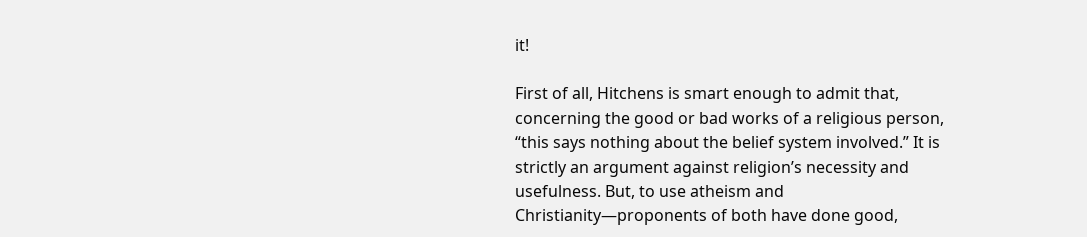it!

First of all, Hitchens is smart enough to admit that, concerning the good or bad works of a religious person, “this says nothing about the belief system involved.” It is strictly an argument against religion’s necessity and usefulness. But, to use atheism and Christianity—proponents of both have done good,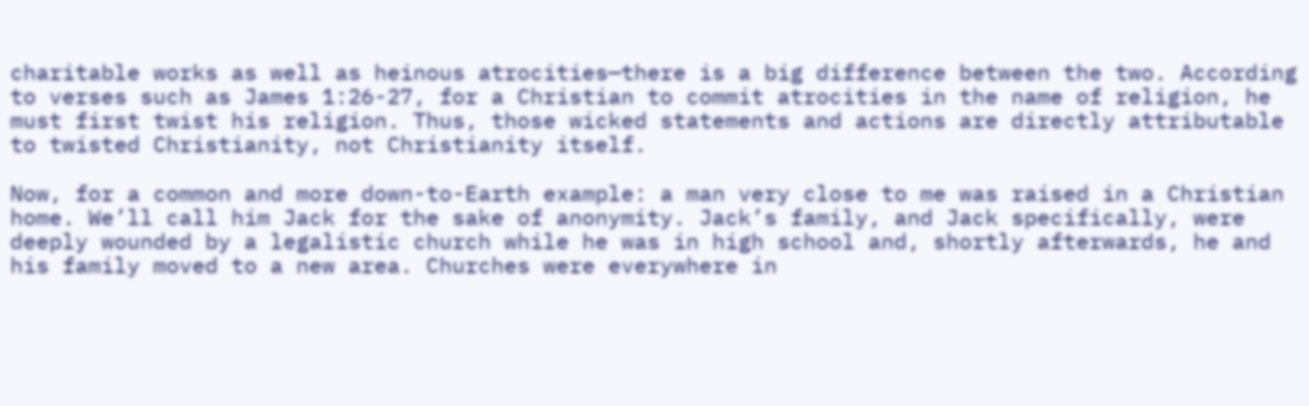charitable works as well as heinous atrocities—there is a big difference between the two. According to verses such as James 1:26-27, for a Christian to commit atrocities in the name of religion, he must first twist his religion. Thus, those wicked statements and actions are directly attributable to twisted Christianity, not Christianity itself.

Now, for a common and more down-to-Earth example: a man very close to me was raised in a Christian home. We’ll call him Jack for the sake of anonymity. Jack’s family, and Jack specifically, were deeply wounded by a legalistic church while he was in high school and, shortly afterwards, he and his family moved to a new area. Churches were everywhere in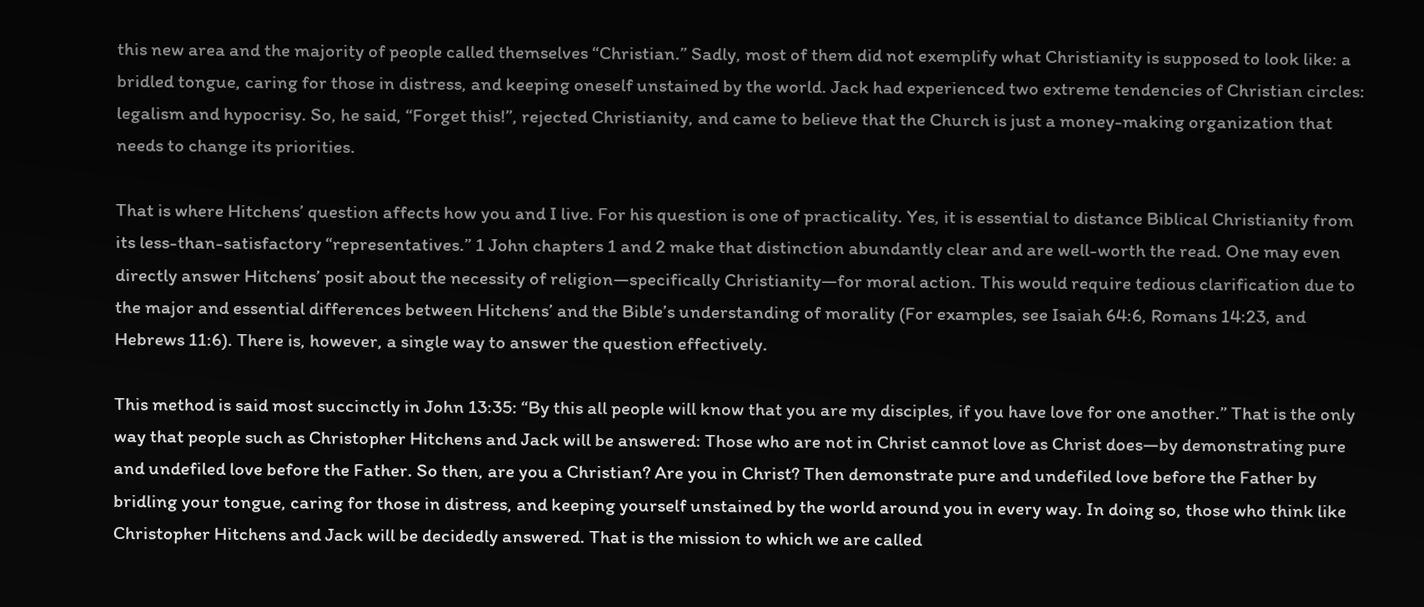this new area and the majority of people called themselves “Christian.” Sadly, most of them did not exemplify what Christianity is supposed to look like: a bridled tongue, caring for those in distress, and keeping oneself unstained by the world. Jack had experienced two extreme tendencies of Christian circles: legalism and hypocrisy. So, he said, “Forget this!”, rejected Christianity, and came to believe that the Church is just a money-making organization that needs to change its priorities.

That is where Hitchens’ question affects how you and I live. For his question is one of practicality. Yes, it is essential to distance Biblical Christianity from its less-than-satisfactory “representatives.” 1 John chapters 1 and 2 make that distinction abundantly clear and are well-worth the read. One may even directly answer Hitchens’ posit about the necessity of religion—specifically Christianity—for moral action. This would require tedious clarification due to the major and essential differences between Hitchens’ and the Bible’s understanding of morality (For examples, see Isaiah 64:6, Romans 14:23, and Hebrews 11:6). There is, however, a single way to answer the question effectively.

This method is said most succinctly in John 13:35: “By this all people will know that you are my disciples, if you have love for one another.” That is the only way that people such as Christopher Hitchens and Jack will be answered: Those who are not in Christ cannot love as Christ does—by demonstrating pure and undefiled love before the Father. So then, are you a Christian? Are you in Christ? Then demonstrate pure and undefiled love before the Father by bridling your tongue, caring for those in distress, and keeping yourself unstained by the world around you in every way. In doing so, those who think like Christopher Hitchens and Jack will be decidedly answered. That is the mission to which we are called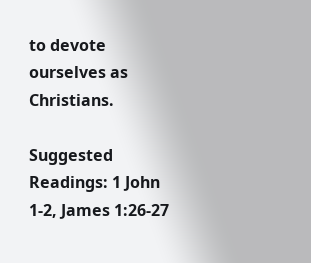to devote ourselves as Christians.

Suggested Readings: 1 John 1-2, James 1:26-27